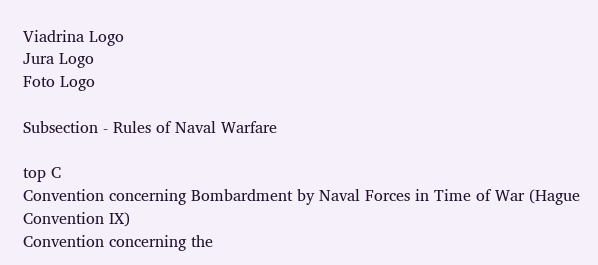Viadrina Logo
Jura Logo
Foto Logo

Subsection - Rules of Naval Warfare

top C
Convention concerning Bombardment by Naval Forces in Time of War (Hague Convention IX)
Convention concerning the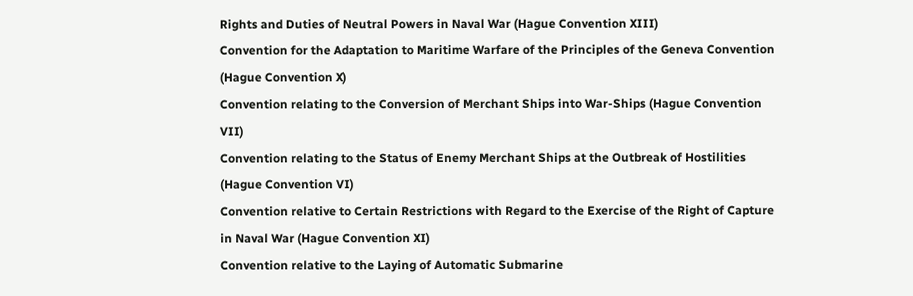Rights and Duties of Neutral Powers in Naval War (Hague Convention XIII)
Convention for the Adaptation to Maritime Warfare of the Principles of the Geneva Convention (Hague Convention X)
Convention relating to the Conversion of Merchant Ships into War-Ships (Hague Convention VII)
Convention relating to the Status of Enemy Merchant Ships at the Outbreak of Hostilities (Hague Convention VI)
Convention relative to Certain Restrictions with Regard to the Exercise of the Right of Capture in Naval War (Hague Convention XI)
Convention relative to the Laying of Automatic Submarine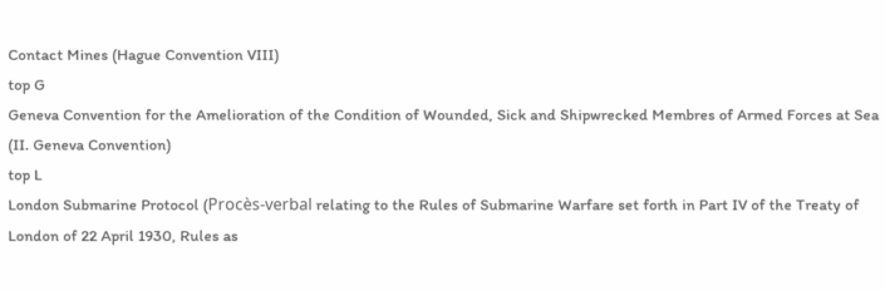Contact Mines (Hague Convention VIII)
top G
Geneva Convention for the Amelioration of the Condition of Wounded, Sick and Shipwrecked Membres of Armed Forces at Sea (II. Geneva Convention)
top L
London Submarine Protocol (Procès-verbal relating to the Rules of Submarine Warfare set forth in Part IV of the Treaty of London of 22 April 1930, Rules as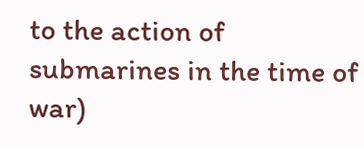to the action of submarines in the time of war)